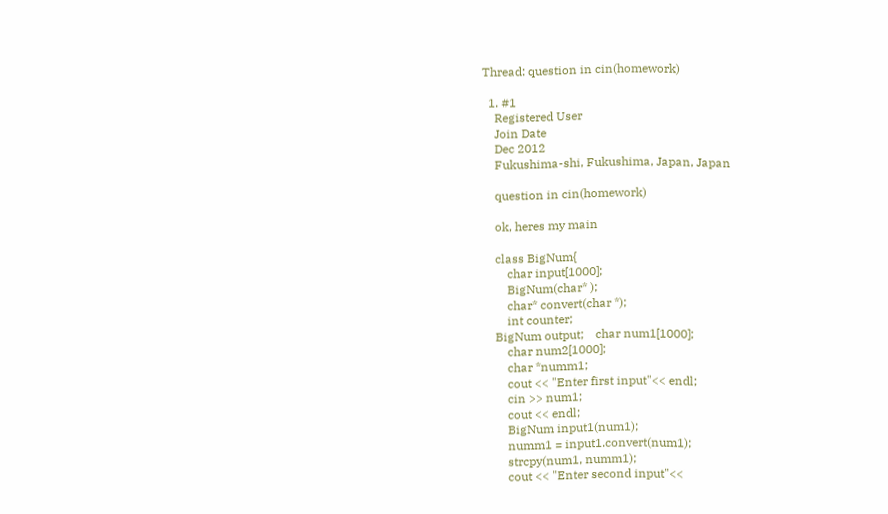Thread: question in cin(homework)

  1. #1
    Registered User
    Join Date
    Dec 2012
    Fukushima-shi, Fukushima, Japan, Japan

    question in cin(homework)

    ok, heres my main

    class BigNum{
        char input[1000];
        BigNum(char* );
        char* convert(char *);
        int counter;
    BigNum output;    char num1[1000];
        char num2[1000];
        char *numm1;
        cout << "Enter first input"<< endl;
        cin >> num1;
        cout << endl;
        BigNum input1(num1);
        numm1 = input1.convert(num1);
        strcpy(num1, numm1);
        cout << "Enter second input"<<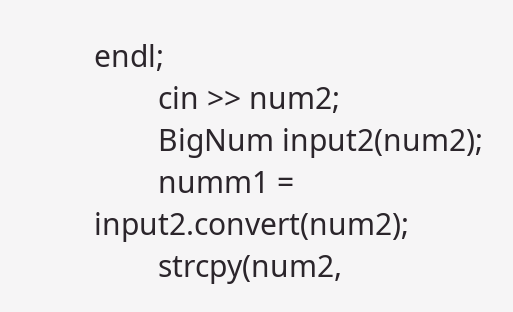endl;
        cin >> num2;
        BigNum input2(num2);
        numm1 = input2.convert(num2);
        strcpy(num2,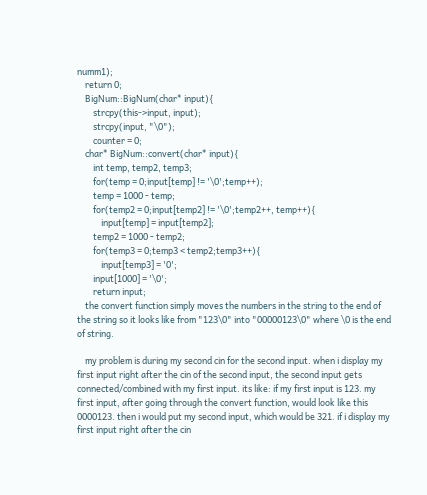numm1);
    return 0;
    BigNum::BigNum(char* input){
        strcpy(this->input, input);
        strcpy(input, "\0");
        counter = 0;
    char* BigNum::convert(char* input){
        int temp, temp2, temp3;
        for(temp = 0;input[temp] != '\0';temp++);
        temp = 1000 - temp;
        for(temp2 = 0;input[temp2] != '\0';temp2++, temp++){
            input[temp] = input[temp2];
        temp2 = 1000 - temp2;
        for(temp3 = 0;temp3 < temp2;temp3++){
            input[temp3] = '0';
        input[1000] = '\0';
        return input;
    the convert function simply moves the numbers in the string to the end of the string so it looks like from "123\0" into "00000123\0" where \0 is the end of string.

    my problem is during my second cin for the second input. when i display my first input right after the cin of the second input, the second input gets connected/combined with my first input. its like: if my first input is 123. my first input, after going through the convert function, would look like this 0000123. then i would put my second input, which would be 321. if i display my first input right after the cin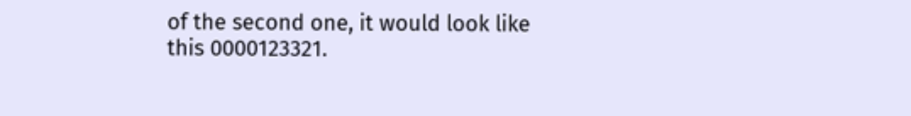of the second one, it would look like this 0000123321.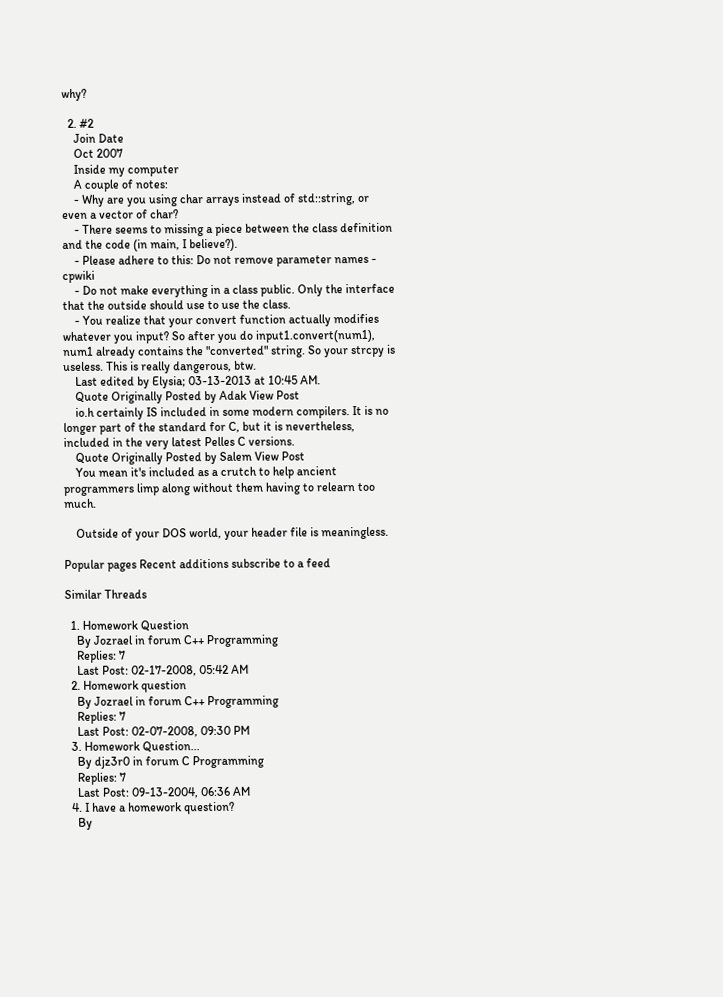why?

  2. #2
    Join Date
    Oct 2007
    Inside my computer
    A couple of notes:
    - Why are you using char arrays instead of std::string, or even a vector of char?
    - There seems to missing a piece between the class definition and the code (in main, I believe?).
    - Please adhere to this: Do not remove parameter names - cpwiki
    - Do not make everything in a class public. Only the interface that the outside should use to use the class.
    - You realize that your convert function actually modifies whatever you input? So after you do input1.convert(num1), num1 already contains the "converted" string. So your strcpy is useless. This is really dangerous, btw.
    Last edited by Elysia; 03-13-2013 at 10:45 AM.
    Quote Originally Posted by Adak View Post
    io.h certainly IS included in some modern compilers. It is no longer part of the standard for C, but it is nevertheless, included in the very latest Pelles C versions.
    Quote Originally Posted by Salem View Post
    You mean it's included as a crutch to help ancient programmers limp along without them having to relearn too much.

    Outside of your DOS world, your header file is meaningless.

Popular pages Recent additions subscribe to a feed

Similar Threads

  1. Homework Question
    By Jozrael in forum C++ Programming
    Replies: 7
    Last Post: 02-17-2008, 05:42 AM
  2. Homework question
    By Jozrael in forum C++ Programming
    Replies: 7
    Last Post: 02-07-2008, 09:30 PM
  3. Homework Question...
    By djz3r0 in forum C Programming
    Replies: 7
    Last Post: 09-13-2004, 06:36 AM
  4. I have a homework question?
    By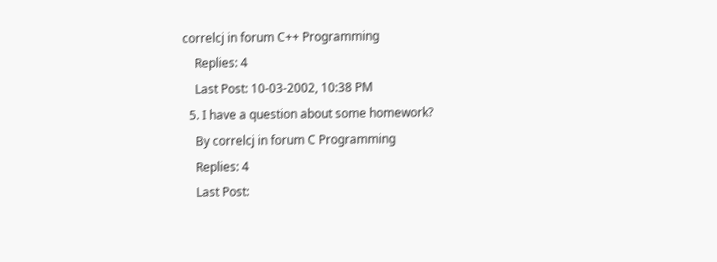correlcj in forum C++ Programming
    Replies: 4
    Last Post: 10-03-2002, 10:38 PM
  5. I have a question about some homework?
    By correlcj in forum C Programming
    Replies: 4
    Last Post: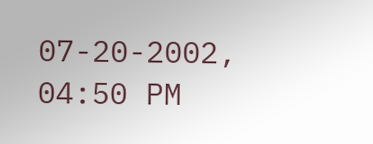07-20-2002, 04:50 PM